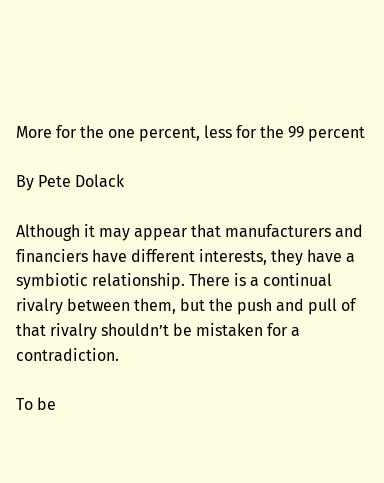More for the one percent, less for the 99 percent

By Pete Dolack

Although it may appear that manufacturers and financiers have different interests, they have a symbiotic relationship. There is a continual rivalry between them, but the push and pull of that rivalry shouldn’t be mistaken for a contradiction.

To be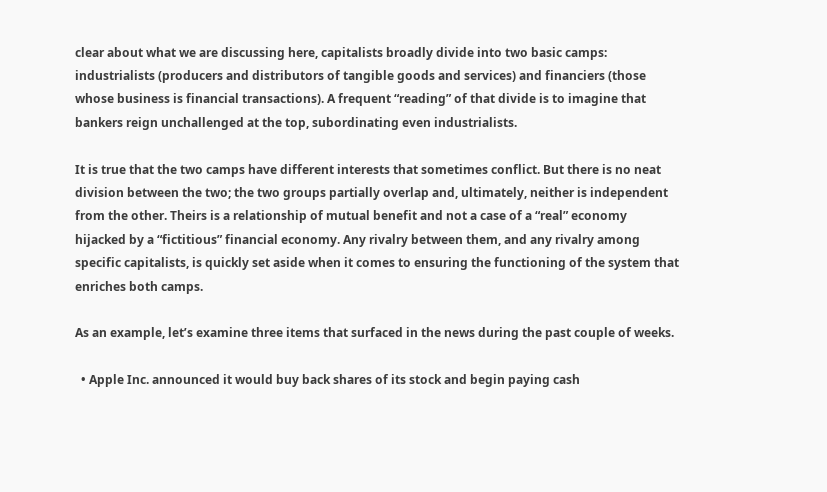clear about what we are discussing here, capitalists broadly divide into two basic camps: industrialists (producers and distributors of tangible goods and services) and financiers (those whose business is financial transactions). A frequent “reading” of that divide is to imagine that bankers reign unchallenged at the top, subordinating even industrialists.

It is true that the two camps have different interests that sometimes conflict. But there is no neat division between the two; the two groups partially overlap and, ultimately, neither is independent from the other. Theirs is a relationship of mutual benefit and not a case of a “real” economy hijacked by a “fictitious” financial economy. Any rivalry between them, and any rivalry among specific capitalists, is quickly set aside when it comes to ensuring the functioning of the system that enriches both camps.

As an example, let’s examine three items that surfaced in the news during the past couple of weeks.

  • Apple Inc. announced it would buy back shares of its stock and begin paying cash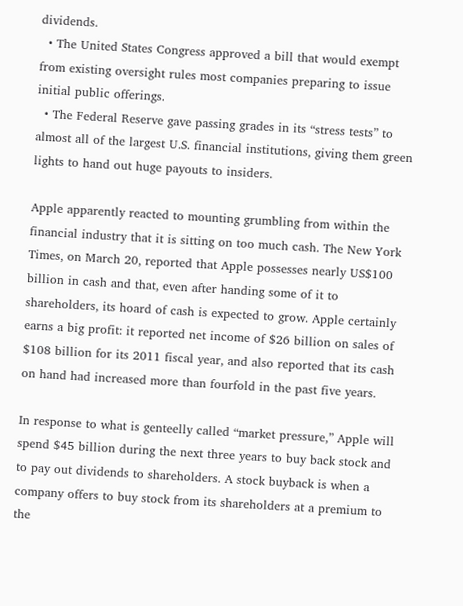dividends.
  • The United States Congress approved a bill that would exempt from existing oversight rules most companies preparing to issue initial public offerings.
  • The Federal Reserve gave passing grades in its “stress tests” to almost all of the largest U.S. financial institutions, giving them green lights to hand out huge payouts to insiders.

Apple apparently reacted to mounting grumbling from within the financial industry that it is sitting on too much cash. The New York Times, on March 20, reported that Apple possesses nearly US$100 billion in cash and that, even after handing some of it to shareholders, its hoard of cash is expected to grow. Apple certainly earns a big profit: it reported net income of $26 billion on sales of $108 billion for its 2011 fiscal year, and also reported that its cash on hand had increased more than fourfold in the past five years.

In response to what is genteelly called “market pressure,” Apple will spend $45 billion during the next three years to buy back stock and to pay out dividends to shareholders. A stock buyback is when a company offers to buy stock from its shareholders at a premium to the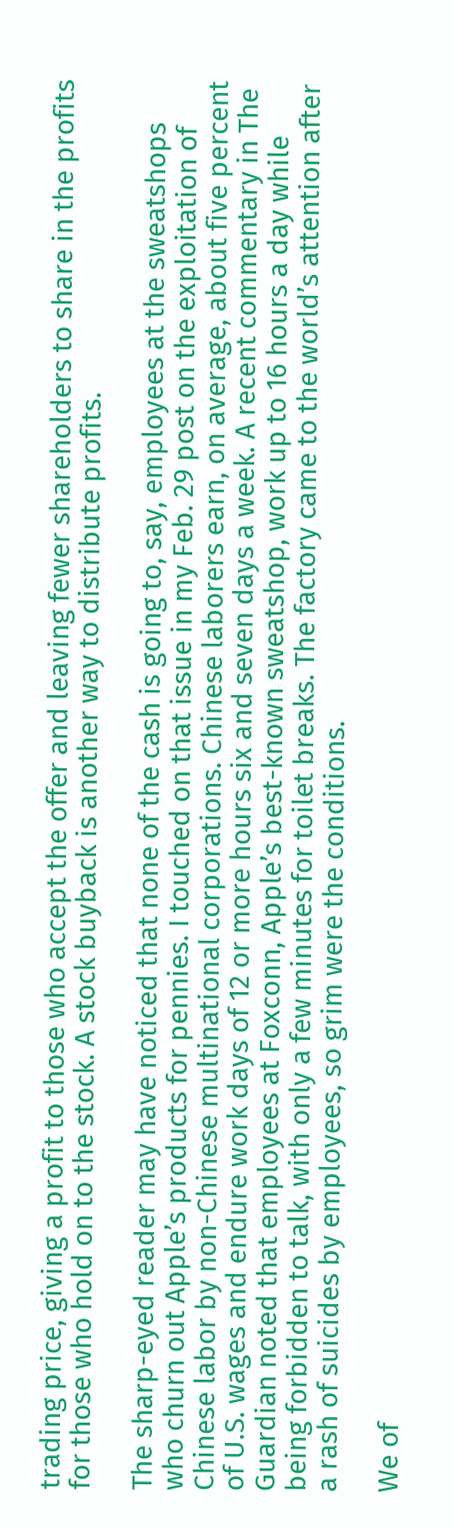trading price, giving a profit to those who accept the offer and leaving fewer shareholders to share in the profits for those who hold on to the stock. A stock buyback is another way to distribute profits.

The sharp-eyed reader may have noticed that none of the cash is going to, say, employees at the sweatshops who churn out Apple’s products for pennies. I touched on that issue in my Feb. 29 post on the exploitation of Chinese labor by non-Chinese multinational corporations. Chinese laborers earn, on average, about five percent of U.S. wages and endure work days of 12 or more hours six and seven days a week. A recent commentary in The Guardian noted that employees at Foxconn, Apple’s best-known sweatshop, work up to 16 hours a day while being forbidden to talk, with only a few minutes for toilet breaks. The factory came to the world’s attention after a rash of suicides by employees, so grim were the conditions.

We of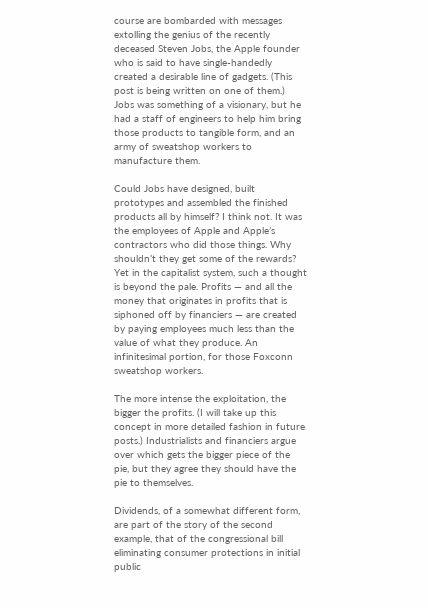course are bombarded with messages extolling the genius of the recently deceased Steven Jobs, the Apple founder who is said to have single-handedly created a desirable line of gadgets. (This post is being written on one of them.) Jobs was something of a visionary, but he had a staff of engineers to help him bring those products to tangible form, and an army of sweatshop workers to manufacture them.

Could Jobs have designed, built prototypes and assembled the finished products all by himself? I think not. It was the employees of Apple and Apple’s contractors who did those things. Why shouldn’t they get some of the rewards? Yet in the capitalist system, such a thought is beyond the pale. Profits — and all the money that originates in profits that is siphoned off by financiers — are created by paying employees much less than the value of what they produce. An infinitesimal portion, for those Foxconn sweatshop workers.

The more intense the exploitation, the bigger the profits. (I will take up this concept in more detailed fashion in future posts.) Industrialists and financiers argue over which gets the bigger piece of the pie, but they agree they should have the pie to themselves.

Dividends, of a somewhat different form, are part of the story of the second example, that of the congressional bill eliminating consumer protections in initial public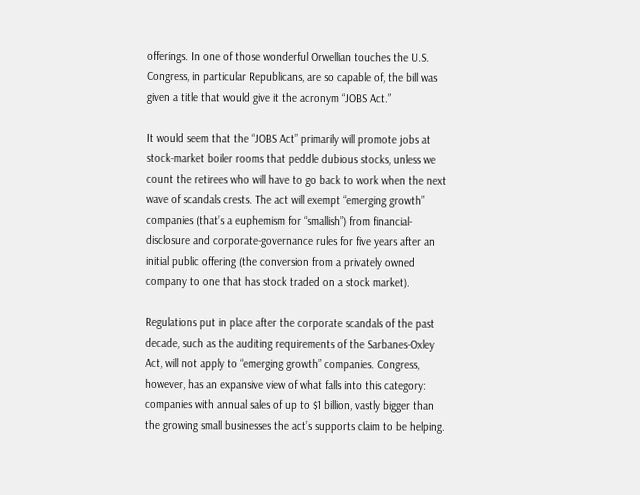offerings. In one of those wonderful Orwellian touches the U.S. Congress, in particular Republicans, are so capable of, the bill was given a title that would give it the acronym “JOBS Act.”

It would seem that the “JOBS Act” primarily will promote jobs at stock-market boiler rooms that peddle dubious stocks, unless we count the retirees who will have to go back to work when the next wave of scandals crests. The act will exempt “emerging growth” companies (that’s a euphemism for “smallish”) from financial-disclosure and corporate-governance rules for five years after an initial public offering (the conversion from a privately owned company to one that has stock traded on a stock market).

Regulations put in place after the corporate scandals of the past decade, such as the auditing requirements of the Sarbanes-Oxley Act, will not apply to “emerging growth” companies. Congress, however, has an expansive view of what falls into this category: companies with annual sales of up to $1 billion, vastly bigger than the growing small businesses the act’s supports claim to be helping.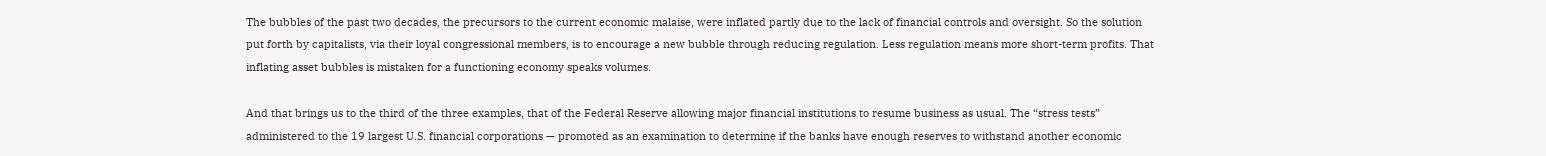The bubbles of the past two decades, the precursors to the current economic malaise, were inflated partly due to the lack of financial controls and oversight. So the solution put forth by capitalists, via their loyal congressional members, is to encourage a new bubble through reducing regulation. Less regulation means more short-term profits. That inflating asset bubbles is mistaken for a functioning economy speaks volumes.

And that brings us to the third of the three examples, that of the Federal Reserve allowing major financial institutions to resume business as usual. The “stress tests” administered to the 19 largest U.S. financial corporations — promoted as an examination to determine if the banks have enough reserves to withstand another economic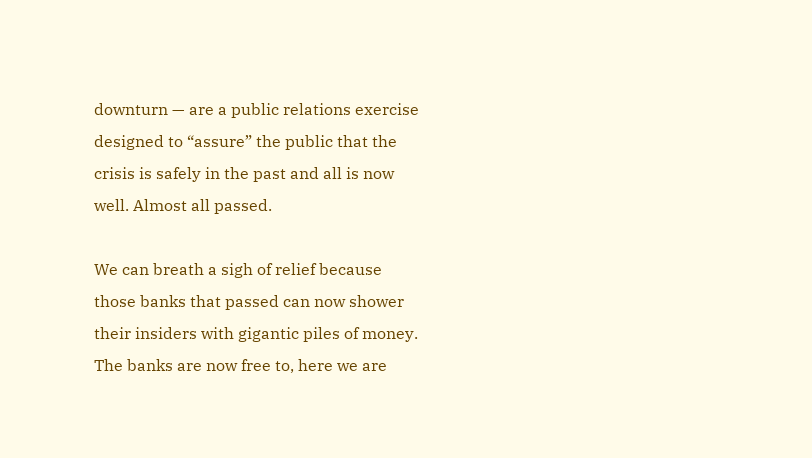downturn — are a public relations exercise designed to “assure” the public that the crisis is safely in the past and all is now well. Almost all passed.

We can breath a sigh of relief because those banks that passed can now shower their insiders with gigantic piles of money. The banks are now free to, here we are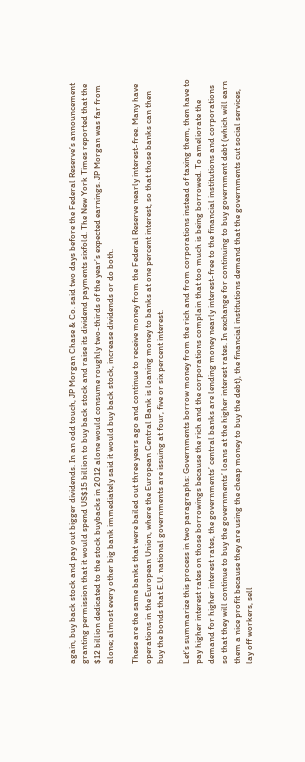again, buy back stock and pay out bigger dividends. In an odd touch, JP Morgan Chase & Co. said two days before the Federal Reserve’s announcement granting permission that it would spend US$15 billion to buy back stock and raise its dividend payments sixfold. The New York Times reported that the $12 billion dedicated to the stock buybacks in 2012 alone would consume roughly two-thirds of the year’s expected earnings. JP Morgan was far from alone; almost every other big bank immediately said it would buy back stock, increase dividends or do both.

These are the same banks that were bailed out three years ago and continue to receive money from the Federal Reserve nearly interest-free. Many have operations in the European Union, where the European Central Bank is loaning money to banks at one percent interest, so that those banks can then buy the bonds that E.U. national governments are issuing at four, five or six percent interest.

Let’s summarize this process in two paragraphs: Governments borrow money from the rich and from corporations instead of taxing them, then have to pay higher interest rates on those borrowings because the rich and the corporations complain that too much is being borrowed. To ameliorate the demand for higher interest rates, the governments’ central banks are lending money nearly interest-free to the financial institutions and corporations so that they will continue to buy the governments’ loans at the higher interest rates. In exchange for continuing to buy government debt (which will earn them a nice profit because they are using the cheap money to buy the debt), the financial institutions demand that the governments cut social services, lay off workers, sell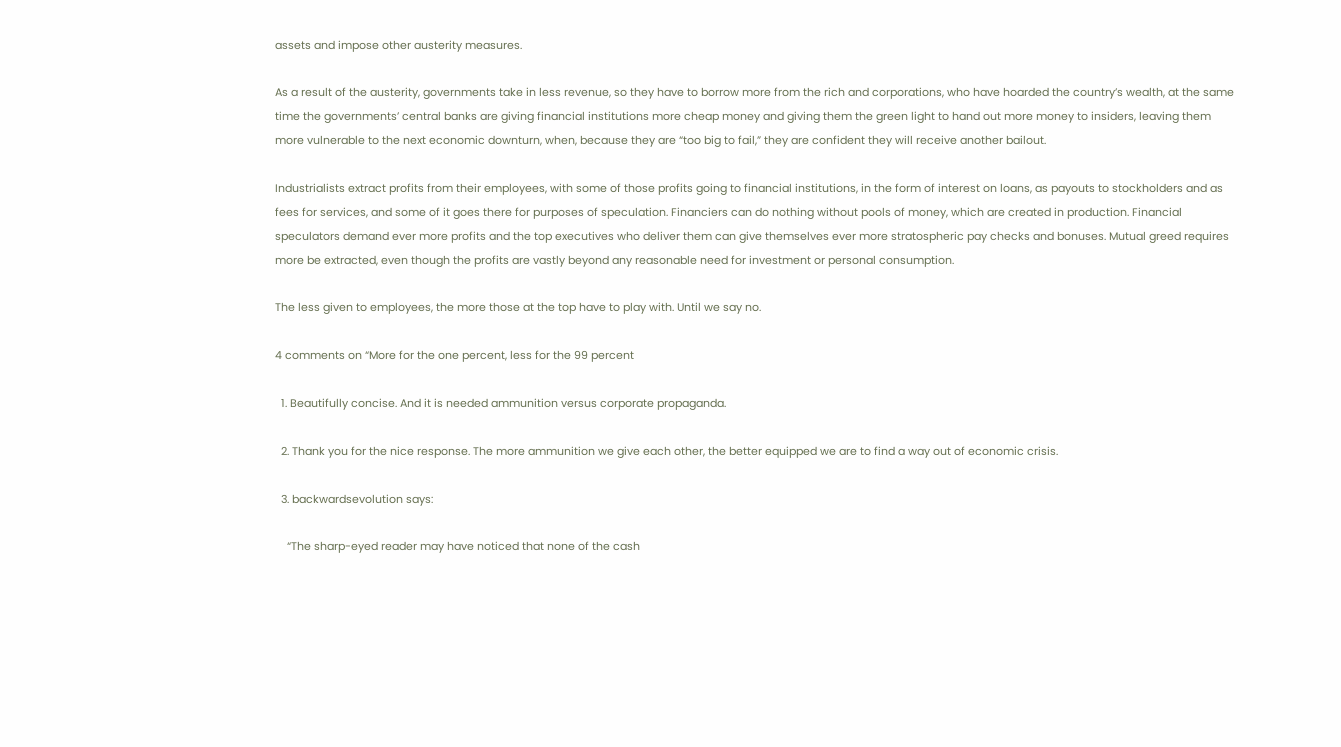assets and impose other austerity measures.

As a result of the austerity, governments take in less revenue, so they have to borrow more from the rich and corporations, who have hoarded the country’s wealth, at the same time the governments’ central banks are giving financial institutions more cheap money and giving them the green light to hand out more money to insiders, leaving them more vulnerable to the next economic downturn, when, because they are “too big to fail,” they are confident they will receive another bailout.

Industrialists extract profits from their employees, with some of those profits going to financial institutions, in the form of interest on loans, as payouts to stockholders and as fees for services, and some of it goes there for purposes of speculation. Financiers can do nothing without pools of money, which are created in production. Financial speculators demand ever more profits and the top executives who deliver them can give themselves ever more stratospheric pay checks and bonuses. Mutual greed requires more be extracted, even though the profits are vastly beyond any reasonable need for investment or personal consumption.

The less given to employees, the more those at the top have to play with. Until we say no.

4 comments on “More for the one percent, less for the 99 percent

  1. Beautifully concise. And it is needed ammunition versus corporate propaganda.

  2. Thank you for the nice response. The more ammunition we give each other, the better equipped we are to find a way out of economic crisis.

  3. backwardsevolution says:

    “The sharp-eyed reader may have noticed that none of the cash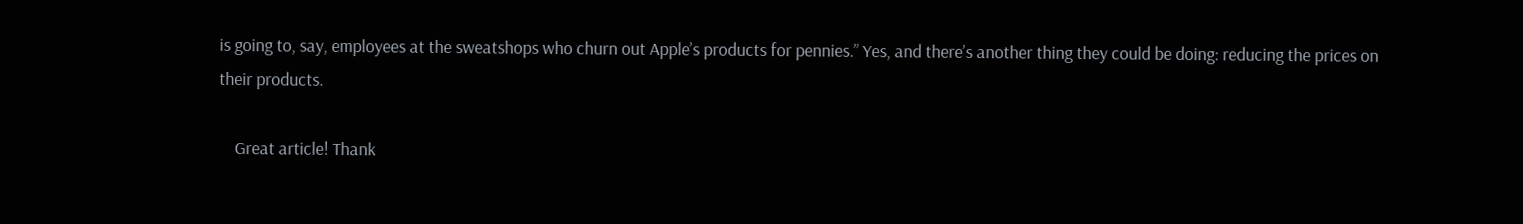is going to, say, employees at the sweatshops who churn out Apple’s products for pennies.” Yes, and there’s another thing they could be doing: reducing the prices on their products.

    Great article! Thank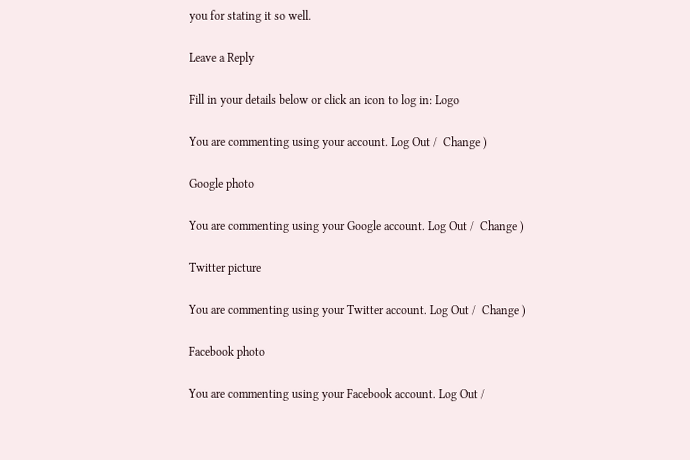you for stating it so well.

Leave a Reply

Fill in your details below or click an icon to log in: Logo

You are commenting using your account. Log Out /  Change )

Google photo

You are commenting using your Google account. Log Out /  Change )

Twitter picture

You are commenting using your Twitter account. Log Out /  Change )

Facebook photo

You are commenting using your Facebook account. Log Out /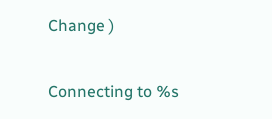Change )

Connecting to %s